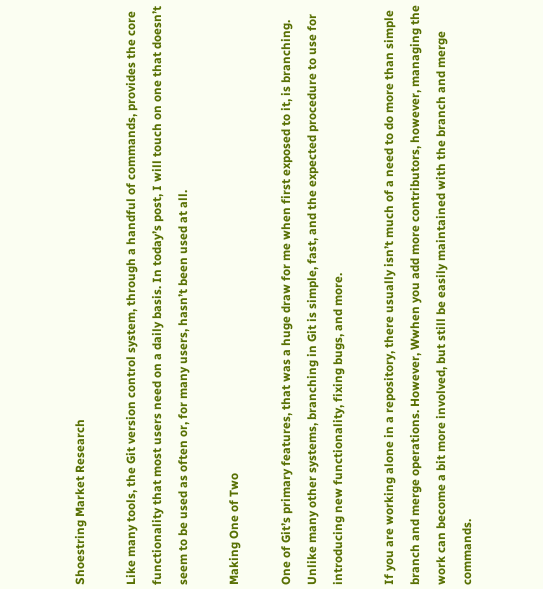Shoestring Market Research

Like many tools, the Git version control system, through a handful of commands, provides the core functionality that most users need on a daily basis. In today’s post, I will touch on one that doesn’t seem to be used as often or, for many users, hasn’t been used at all.

Making One of Two

One of Git’s primary features, that was a huge draw for me when first exposed to it, is branching. Unlike many other systems, branching in Git is simple, fast, and the expected procedure to use for introducing new functionality, fixing bugs, and more.

If you are working alone in a repository, there usually isn’t much of a need to do more than simple branch and merge operations. However, Wwhen you add more contributors, however, managing the work can become a bit more involved, but still be easily maintained with the branch and merge commands.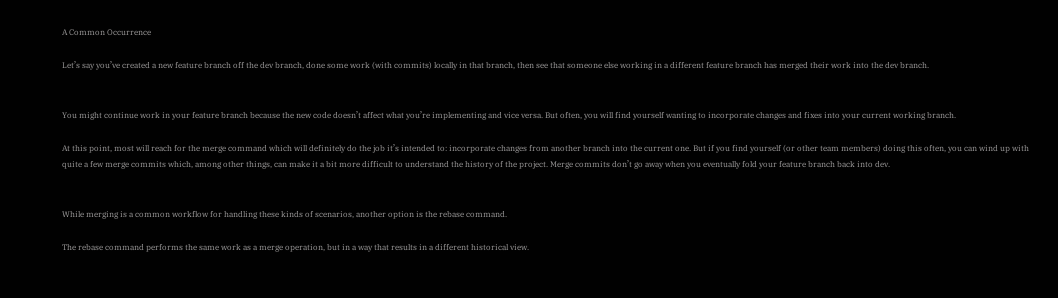A Common Occurrence

Let’s say you’ve created a new feature branch off the dev branch, done some work (with commits) locally in that branch, then see that someone else working in a different feature branch has merged their work into the dev branch.


You might continue work in your feature branch because the new code doesn’t affect what you’re implementing and vice versa. But often, you will find yourself wanting to incorporate changes and fixes into your current working branch.

At this point, most will reach for the merge command which will definitely do the job it’s intended to: incorporate changes from another branch into the current one. But if you find yourself (or other team members) doing this often, you can wind up with quite a few merge commits which, among other things, can make it a bit more difficult to understand the history of the project. Merge commits don’t go away when you eventually fold your feature branch back into dev.


While merging is a common workflow for handling these kinds of scenarios, another option is the rebase command.

The rebase command performs the same work as a merge operation, but in a way that results in a different historical view.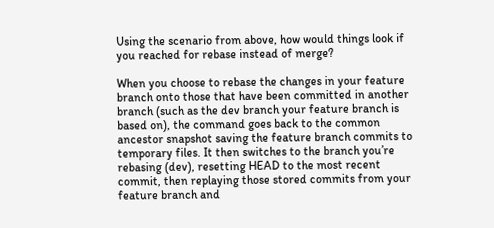Using the scenario from above, how would things look if you reached for rebase instead of merge?

When you choose to rebase the changes in your feature branch onto those that have been committed in another branch (such as the dev branch your feature branch is based on), the command goes back to the common ancestor snapshot saving the feature branch commits to temporary files. It then switches to the branch you’re rebasing (dev), resetting HEAD to the most recent commit, then replaying those stored commits from your feature branch and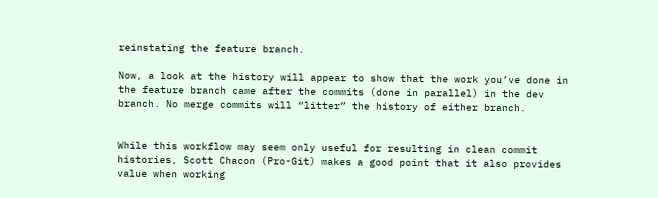reinstating the feature branch.

Now, a look at the history will appear to show that the work you’ve done in the feature branch came after the commits (done in parallel) in the dev branch. No merge commits will “litter” the history of either branch.


While this workflow may seem only useful for resulting in clean commit histories, Scott Chacon (Pro-Git) makes a good point that it also provides value when working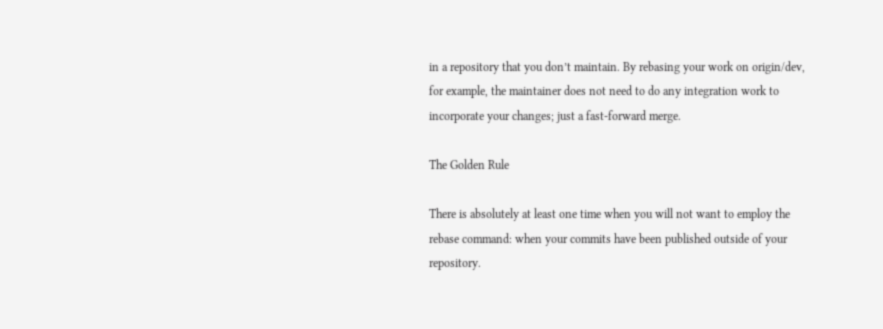in a repository that you don’t maintain. By rebasing your work on origin/dev, for example, the maintainer does not need to do any integration work to incorporate your changes; just a fast-forward merge.

The Golden Rule

There is absolutely at least one time when you will not want to employ the rebase command: when your commits have been published outside of your repository.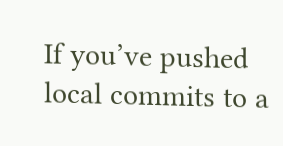If you’ve pushed local commits to a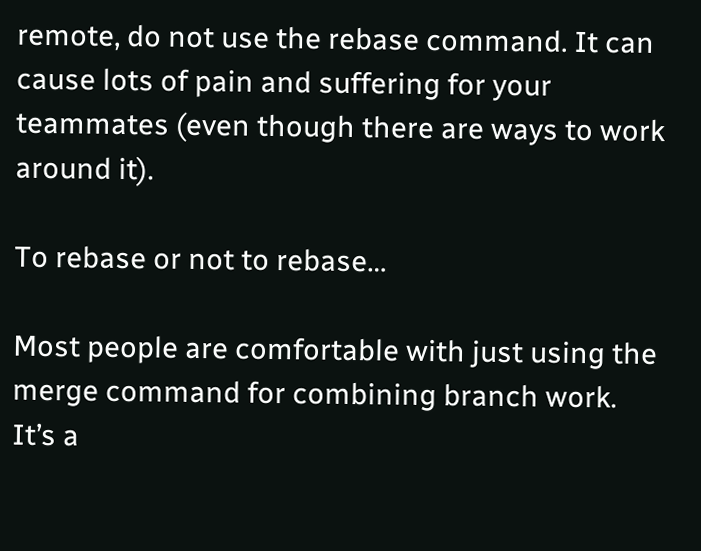remote, do not use the rebase command. It can cause lots of pain and suffering for your teammates (even though there are ways to work around it).

To rebase or not to rebase…

Most people are comfortable with just using the merge command for combining branch work. It’s a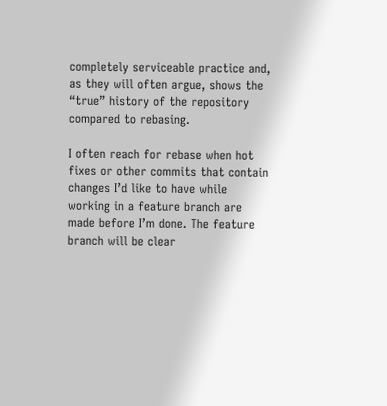completely serviceable practice and, as they will often argue, shows the “true” history of the repository compared to rebasing.

I often reach for rebase when hot fixes or other commits that contain changes I’d like to have while working in a feature branch are made before I’m done. The feature branch will be clear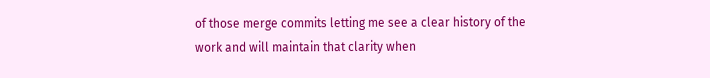of those merge commits letting me see a clear history of the work and will maintain that clarity when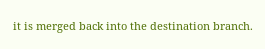it is merged back into the destination branch.